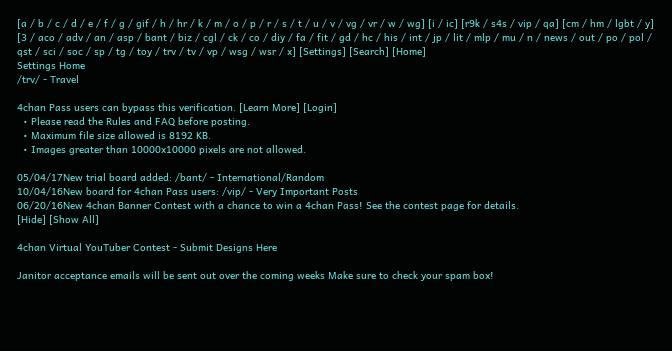[a / b / c / d / e / f / g / gif / h / hr / k / m / o / p / r / s / t / u / v / vg / vr / w / wg] [i / ic] [r9k / s4s / vip / qa] [cm / hm / lgbt / y] [3 / aco / adv / an / asp / bant / biz / cgl / ck / co / diy / fa / fit / gd / hc / his / int / jp / lit / mlp / mu / n / news / out / po / pol / qst / sci / soc / sp / tg / toy / trv / tv / vp / wsg / wsr / x] [Settings] [Search] [Home]
Settings Home
/trv/ - Travel

4chan Pass users can bypass this verification. [Learn More] [Login]
  • Please read the Rules and FAQ before posting.
  • Maximum file size allowed is 8192 KB.
  • Images greater than 10000x10000 pixels are not allowed.

05/04/17New trial board added: /bant/ - International/Random
10/04/16New board for 4chan Pass users: /vip/ - Very Important Posts
06/20/16New 4chan Banner Contest with a chance to win a 4chan Pass! See the contest page for details.
[Hide] [Show All]

4chan Virtual YouTuber Contest - Submit Designs Here

Janitor acceptance emails will be sent out over the coming weeks Make sure to check your spam box!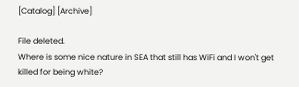[Catalog] [Archive]

File deleted.
Where is some nice nature in SEA that still has WiFi and I won't get killed for being white?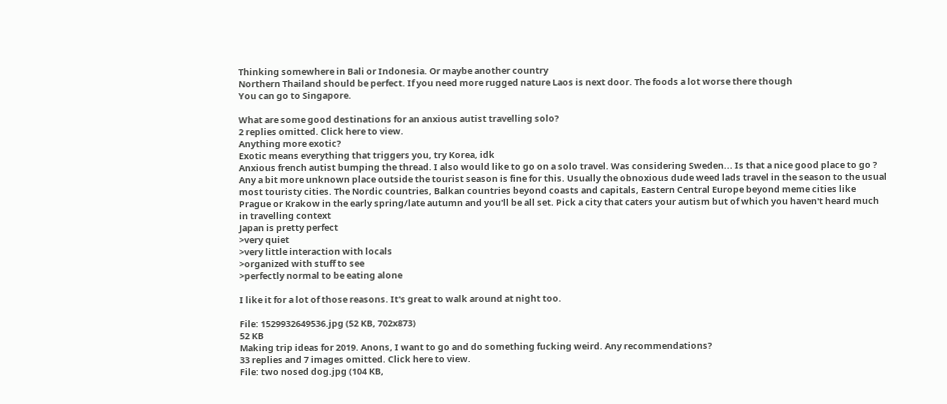Thinking somewhere in Bali or Indonesia. Or maybe another country
Northern Thailand should be perfect. If you need more rugged nature Laos is next door. The foods a lot worse there though
You can go to Singapore.

What are some good destinations for an anxious autist travelling solo?
2 replies omitted. Click here to view.
Anything more exotic?
Exotic means everything that triggers you, try Korea, idk
Anxious french autist bumping the thread. I also would like to go on a solo travel. Was considering Sweden... Is that a nice good place to go ?
Any a bit more unknown place outside the tourist season is fine for this. Usually the obnoxious dude weed lads travel in the season to the usual most touristy cities. The Nordic countries, Balkan countries beyond coasts and capitals, Eastern Central Europe beyond meme cities like Prague or Krakow in the early spring/late autumn and you'll be all set. Pick a city that caters your autism but of which you haven't heard much in travelling context
Japan is pretty perfect
>very quiet
>very little interaction with locals
>organized with stuff to see
>perfectly normal to be eating alone

I like it for a lot of those reasons. It's great to walk around at night too.

File: 1529932649536.jpg (52 KB, 702x873)
52 KB
Making trip ideas for 2019. Anons, I want to go and do something fucking weird. Any recommendations?
33 replies and 7 images omitted. Click here to view.
File: two nosed dog.jpg (104 KB,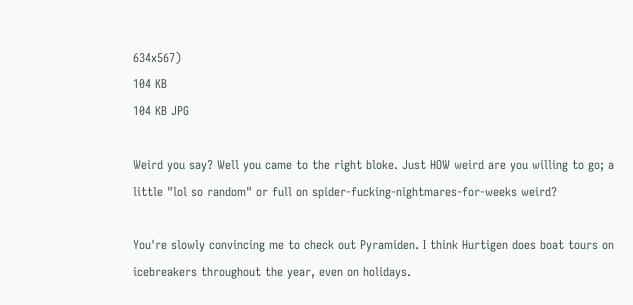634x567)
104 KB
104 KB JPG

Weird you say? Well you came to the right bloke. Just HOW weird are you willing to go; a little "lol so random" or full on spider-fucking-nightmares-for-weeks weird?

You're slowly convincing me to check out Pyramiden. I think Hurtigen does boat tours on icebreakers throughout the year, even on holidays.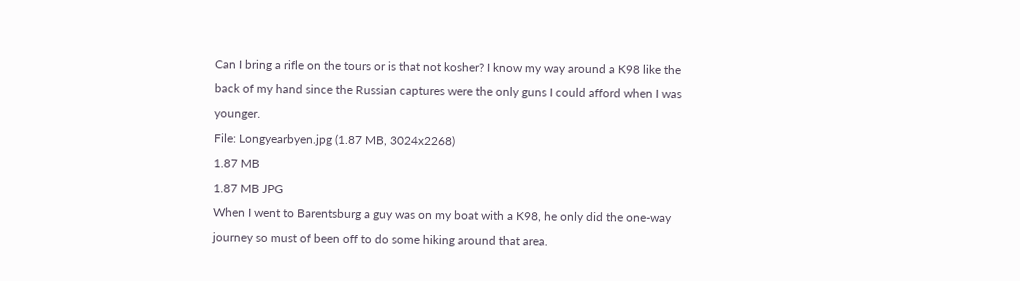Can I bring a rifle on the tours or is that not kosher? I know my way around a K98 like the back of my hand since the Russian captures were the only guns I could afford when I was younger.
File: Longyearbyen.jpg (1.87 MB, 3024x2268)
1.87 MB
1.87 MB JPG
When I went to Barentsburg a guy was on my boat with a K98, he only did the one-way journey so must of been off to do some hiking around that area.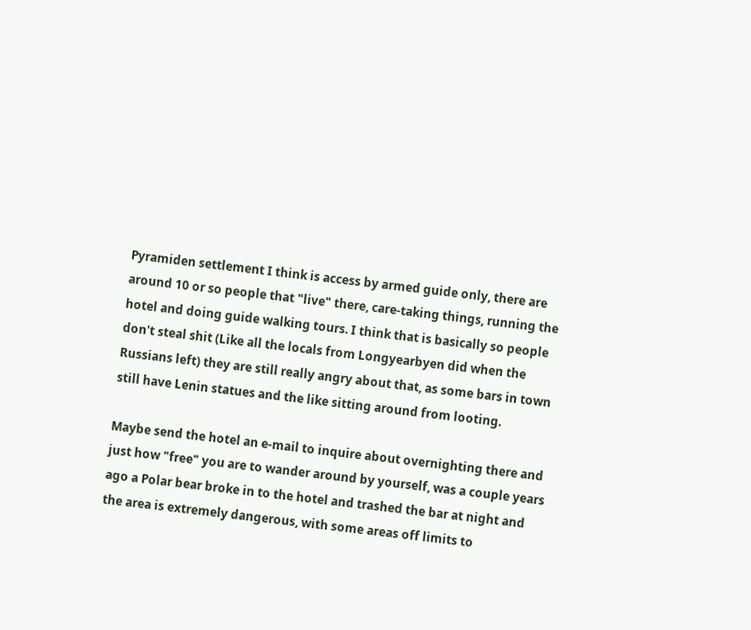Pyramiden settlement I think is access by armed guide only, there are around 10 or so people that "live" there, care-taking things, running the hotel and doing guide walking tours. I think that is basically so people don't steal shit (Like all the locals from Longyearbyen did when the Russians left) they are still really angry about that, as some bars in town still have Lenin statues and the like sitting around from looting.

Maybe send the hotel an e-mail to inquire about overnighting there and just how "free" you are to wander around by yourself, was a couple years ago a Polar bear broke in to the hotel and trashed the bar at night and the area is extremely dangerous, with some areas off limits to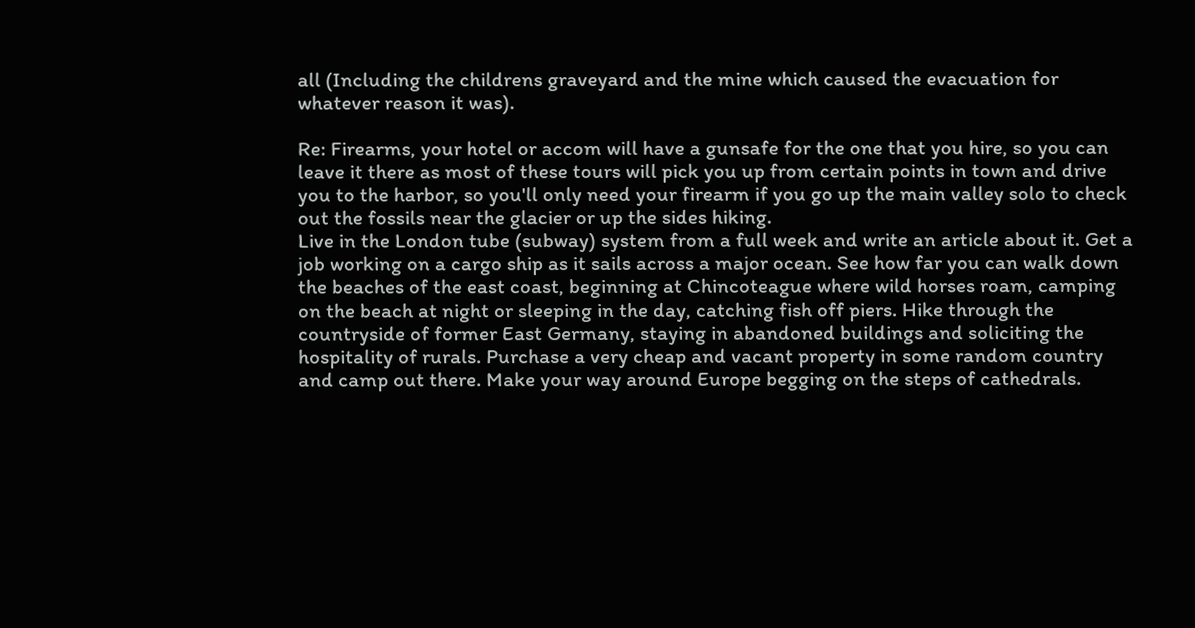all (Including the childrens graveyard and the mine which caused the evacuation for whatever reason it was).

Re: Firearms, your hotel or accom will have a gunsafe for the one that you hire, so you can leave it there as most of these tours will pick you up from certain points in town and drive you to the harbor, so you'll only need your firearm if you go up the main valley solo to check out the fossils near the glacier or up the sides hiking.
Live in the London tube (subway) system from a full week and write an article about it. Get a job working on a cargo ship as it sails across a major ocean. See how far you can walk down the beaches of the east coast, beginning at Chincoteague where wild horses roam, camping on the beach at night or sleeping in the day, catching fish off piers. Hike through the countryside of former East Germany, staying in abandoned buildings and soliciting the hospitality of rurals. Purchase a very cheap and vacant property in some random country and camp out there. Make your way around Europe begging on the steps of cathedrals.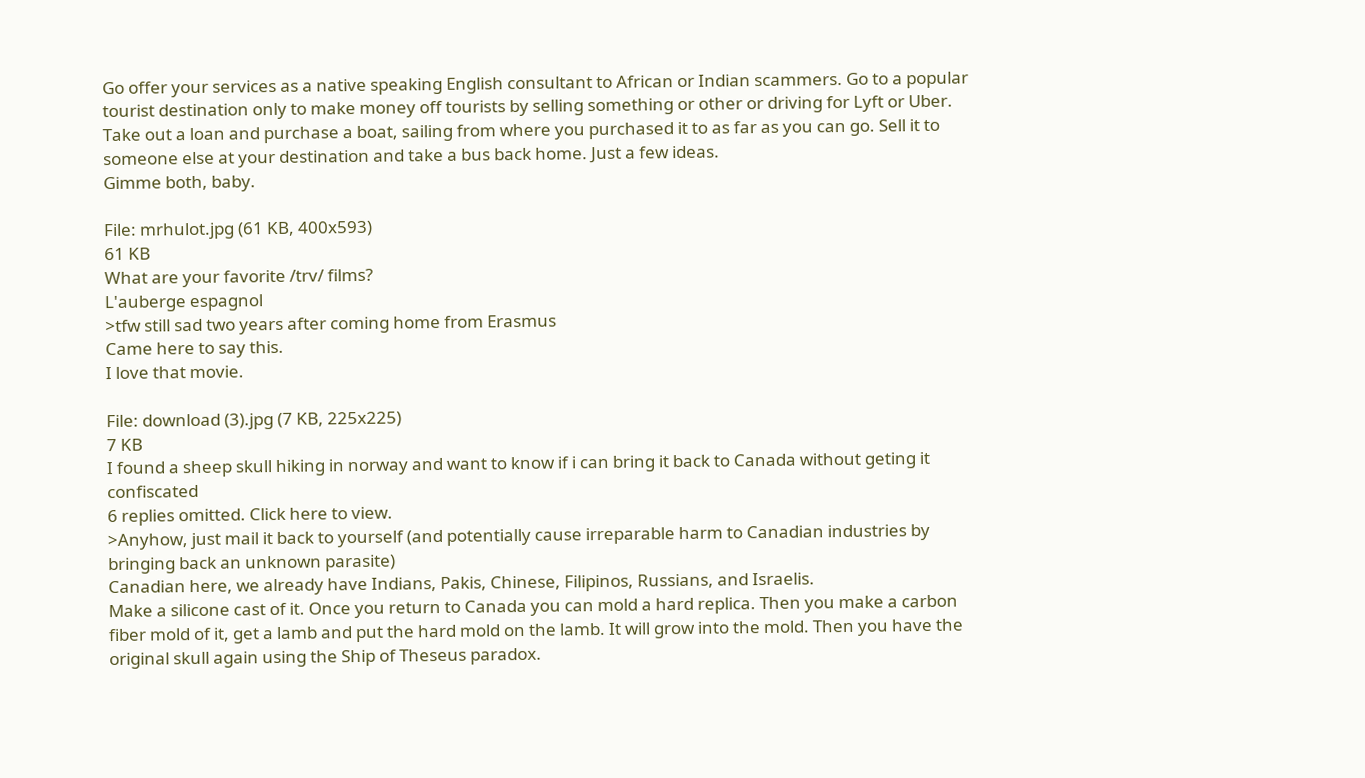Go offer your services as a native speaking English consultant to African or Indian scammers. Go to a popular tourist destination only to make money off tourists by selling something or other or driving for Lyft or Uber. Take out a loan and purchase a boat, sailing from where you purchased it to as far as you can go. Sell it to someone else at your destination and take a bus back home. Just a few ideas.
Gimme both, baby.

File: mrhulot.jpg (61 KB, 400x593)
61 KB
What are your favorite /trv/ films?
L'auberge espagnol
>tfw still sad two years after coming home from Erasmus
Came here to say this.
I love that movie.

File: download (3).jpg (7 KB, 225x225)
7 KB
I found a sheep skull hiking in norway and want to know if i can bring it back to Canada without geting it confiscated
6 replies omitted. Click here to view.
>Anyhow, just mail it back to yourself (and potentially cause irreparable harm to Canadian industries by bringing back an unknown parasite)
Canadian here, we already have Indians, Pakis, Chinese, Filipinos, Russians, and Israelis.
Make a silicone cast of it. Once you return to Canada you can mold a hard replica. Then you make a carbon fiber mold of it, get a lamb and put the hard mold on the lamb. It will grow into the mold. Then you have the original skull again using the Ship of Theseus paradox.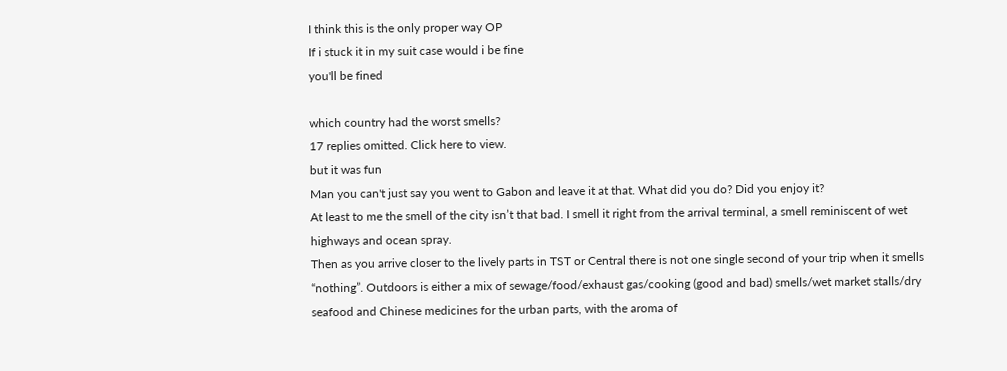I think this is the only proper way OP
If i stuck it in my suit case would i be fine
you'll be fined

which country had the worst smells?
17 replies omitted. Click here to view.
but it was fun
Man you can't just say you went to Gabon and leave it at that. What did you do? Did you enjoy it?
At least to me the smell of the city isn’t that bad. I smell it right from the arrival terminal, a smell reminiscent of wet highways and ocean spray.
Then as you arrive closer to the lively parts in TST or Central there is not one single second of your trip when it smells “nothing”. Outdoors is either a mix of sewage/food/exhaust gas/cooking (good and bad) smells/wet market stalls/dry seafood and Chinese medicines for the urban parts, with the aroma of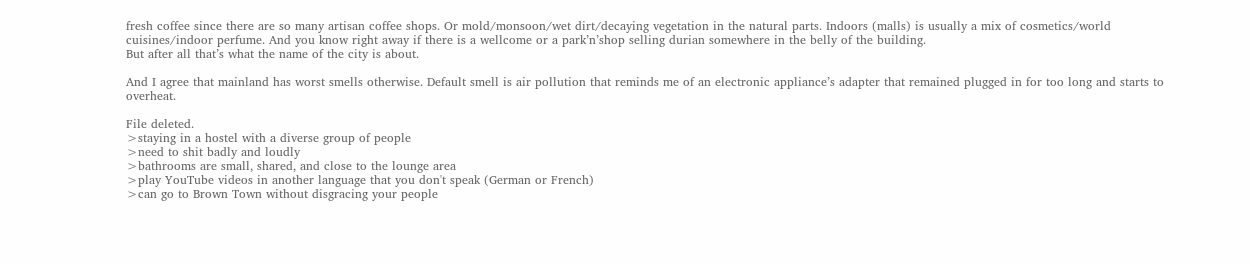fresh coffee since there are so many artisan coffee shops. Or mold/monsoon/wet dirt/decaying vegetation in the natural parts. Indoors (malls) is usually a mix of cosmetics/world cuisines/indoor perfume. And you know right away if there is a wellcome or a park’n’shop selling durian somewhere in the belly of the building.
But after all that’s what the name of the city is about.

And I agree that mainland has worst smells otherwise. Default smell is air pollution that reminds me of an electronic appliance’s adapter that remained plugged in for too long and starts to overheat.

File deleted.
>staying in a hostel with a diverse group of people
>need to shit badly and loudly
>bathrooms are small, shared, and close to the lounge area
>play YouTube videos in another language that you don't speak (German or French)
>can go to Brown Town without disgracing your people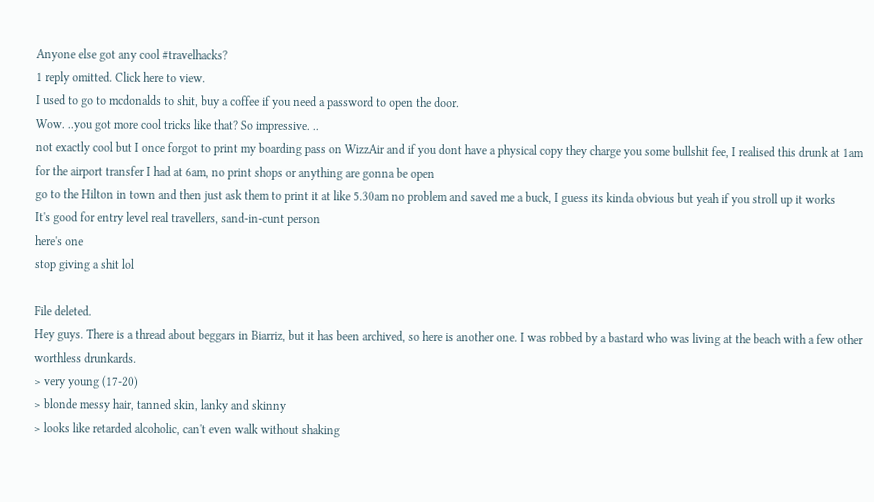Anyone else got any cool #travelhacks?
1 reply omitted. Click here to view.
I used to go to mcdonalds to shit, buy a coffee if you need a password to open the door.
Wow. ..you got more cool tricks like that? So impressive. ..
not exactly cool but I once forgot to print my boarding pass on WizzAir and if you dont have a physical copy they charge you some bullshit fee, I realised this drunk at 1am for the airport transfer I had at 6am, no print shops or anything are gonna be open
go to the Hilton in town and then just ask them to print it at like 5.30am no problem and saved me a buck, I guess its kinda obvious but yeah if you stroll up it works
It's good for entry level real travellers, sand-in-cunt person
here's one
stop giving a shit lol

File deleted.
Hey guys. There is a thread about beggars in Biarriz, but it has been archived, so here is another one. I was robbed by a bastard who was living at the beach with a few other worthless drunkards.
> very young (17-20)
> blonde messy hair, tanned skin, lanky and skinny
> looks like retarded alcoholic, can't even walk without shaking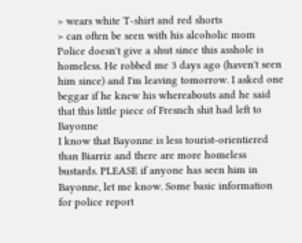> wears white T-shirt and red shorts
> can often be seen with his alcoholic mom
Police doesn't give a shut since this asshole is homeless. He robbed me 3 days ago (haven't seen him since) and I'm leaving tomorrow. I asked one beggar if he knew his whereabouts and he said that this little piece of Fresnch shit had left to Bayonne
I know that Bayonne is less tourist-orientiered than Biarriz and there are more homeless bustards. PLEASE if anyone has seen him in Bayonne, let me know. Some basic information for police report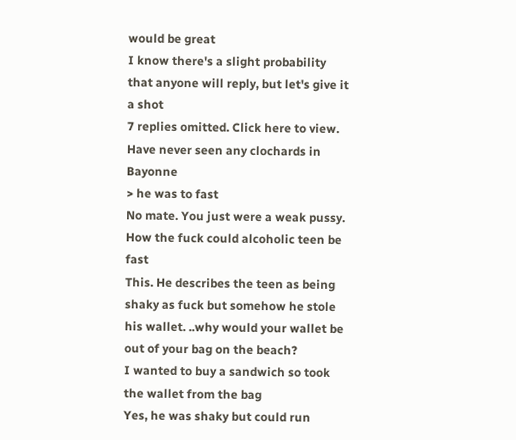would be great
I know there's a slight probability that anyone will reply, but let's give it a shot
7 replies omitted. Click here to view.
Have never seen any clochards in Bayonne
> he was to fast
No mate. You just were a weak pussy. How the fuck could alcoholic teen be fast
This. He describes the teen as being shaky as fuck but somehow he stole his wallet. ..why would your wallet be out of your bag on the beach?
I wanted to buy a sandwich so took the wallet from the bag
Yes, he was shaky but could run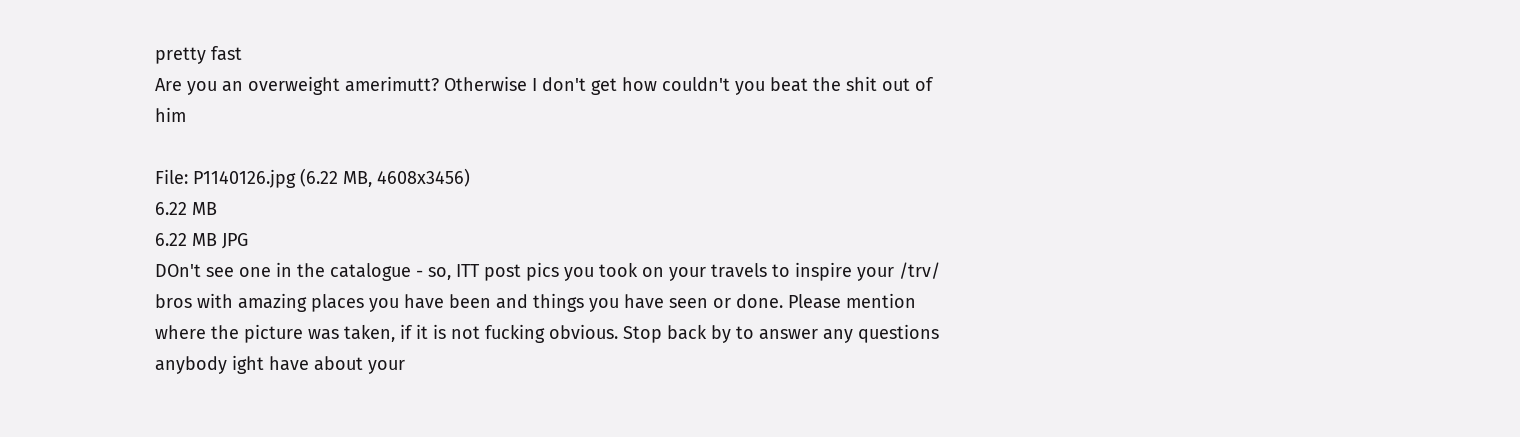pretty fast
Are you an overweight amerimutt? Otherwise I don't get how couldn't you beat the shit out of him

File: P1140126.jpg (6.22 MB, 4608x3456)
6.22 MB
6.22 MB JPG
DOn't see one in the catalogue - so, ITT post pics you took on your travels to inspire your /trv/ bros with amazing places you have been and things you have seen or done. Please mention where the picture was taken, if it is not fucking obvious. Stop back by to answer any questions anybody ight have about your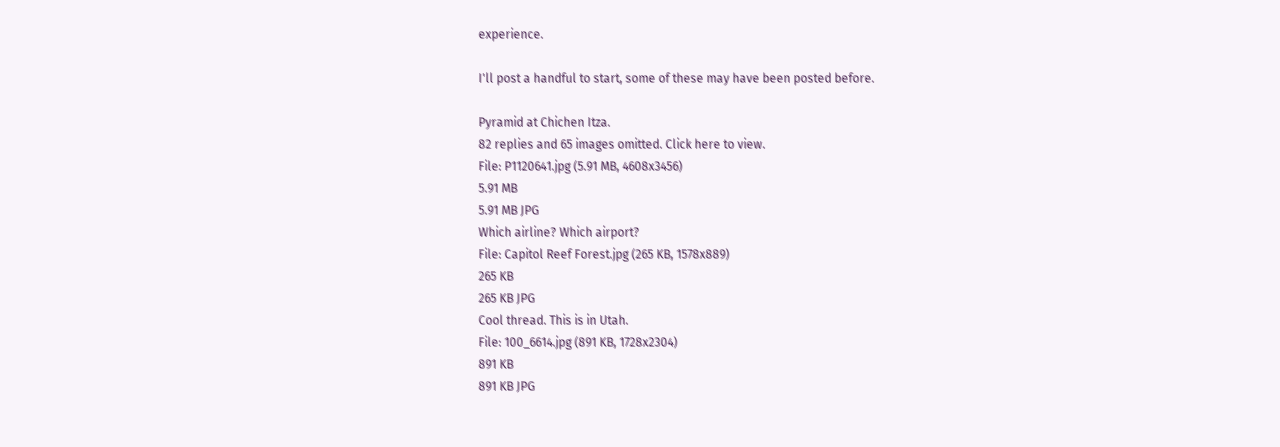experience.

I'll post a handful to start, some of these may have been posted before.

Pyramid at Chichen Itza.
82 replies and 65 images omitted. Click here to view.
File: P1120641.jpg (5.91 MB, 4608x3456)
5.91 MB
5.91 MB JPG
Which airline? Which airport?
File: Capitol Reef Forest.jpg (265 KB, 1578x889)
265 KB
265 KB JPG
Cool thread. This is in Utah.
File: 100_6614.jpg (891 KB, 1728x2304)
891 KB
891 KB JPG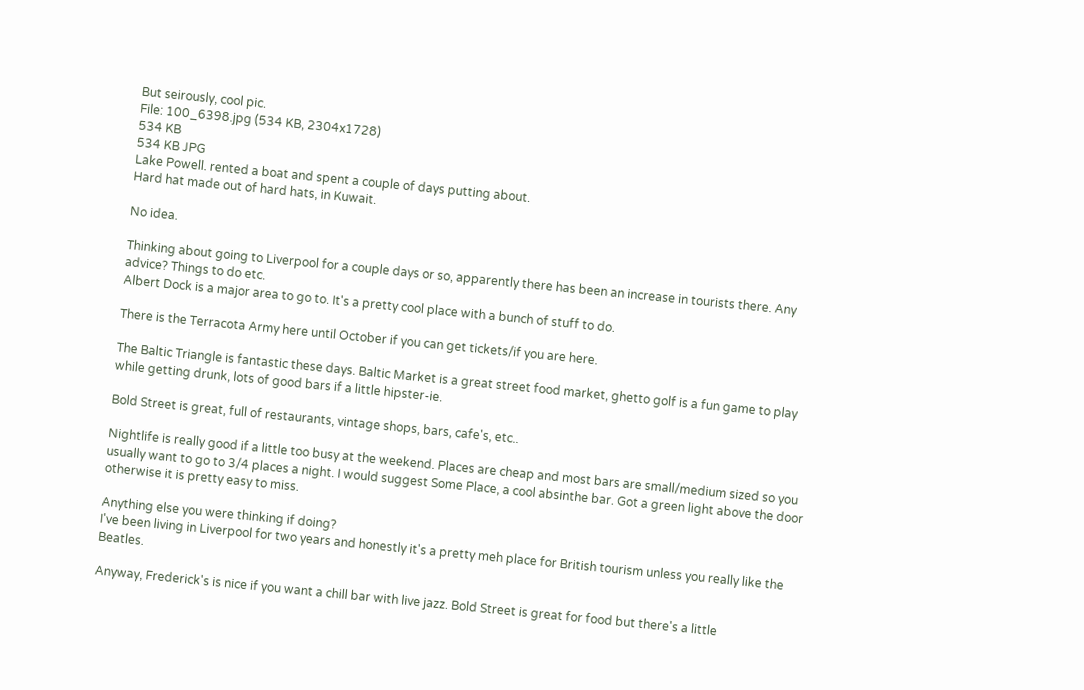But seirously, cool pic.
File: 100_6398.jpg (534 KB, 2304x1728)
534 KB
534 KB JPG
Lake Powell. rented a boat and spent a couple of days putting about.
Hard hat made out of hard hats, in Kuwait.

No idea.

Thinking about going to Liverpool for a couple days or so, apparently there has been an increase in tourists there. Any advice? Things to do etc.
Albert Dock is a major area to go to. It's a pretty cool place with a bunch of stuff to do.

There is the Terracota Army here until October if you can get tickets/if you are here.

The Baltic Triangle is fantastic these days. Baltic Market is a great street food market, ghetto golf is a fun game to play while getting drunk, lots of good bars if a little hipster-ie.

Bold Street is great, full of restaurants, vintage shops, bars, cafe's, etc..

Nightlife is really good if a little too busy at the weekend. Places are cheap and most bars are small/medium sized so you usually want to go to 3/4 places a night. I would suggest Some Place, a cool absinthe bar. Got a green light above the door otherwise it is pretty easy to miss.

Anything else you were thinking if doing?
I've been living in Liverpool for two years and honestly it's a pretty meh place for British tourism unless you really like the Beatles.

Anyway, Frederick's is nice if you want a chill bar with live jazz. Bold Street is great for food but there's a little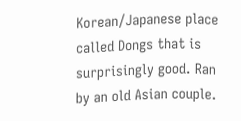Korean/Japanese place called Dongs that is surprisingly good. Ran by an old Asian couple.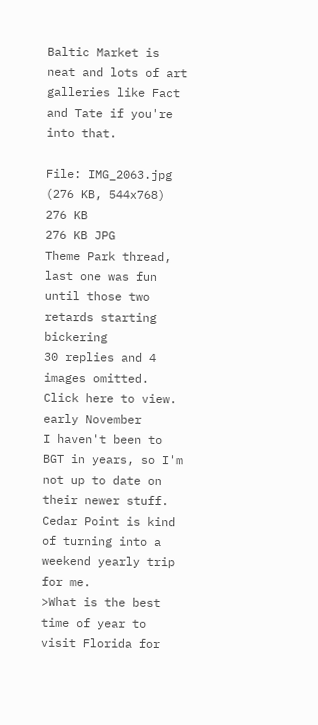Baltic Market is neat and lots of art galleries like Fact and Tate if you're into that.

File: IMG_2063.jpg (276 KB, 544x768)
276 KB
276 KB JPG
Theme Park thread, last one was fun until those two retards starting bickering
30 replies and 4 images omitted. Click here to view.
early November
I haven't been to BGT in years, so I'm not up to date on their newer stuff. Cedar Point is kind of turning into a weekend yearly trip for me.
>What is the best time of year to visit Florida for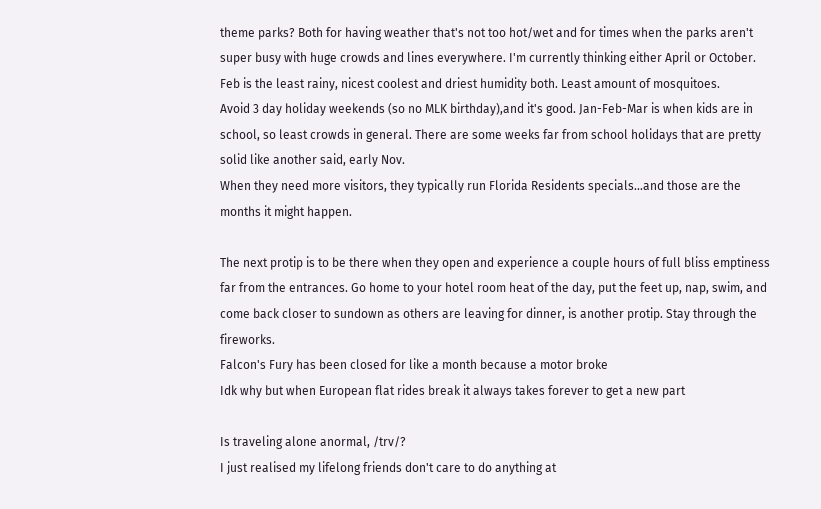theme parks? Both for having weather that's not too hot/wet and for times when the parks aren't super busy with huge crowds and lines everywhere. I'm currently thinking either April or October.
Feb is the least rainy, nicest coolest and driest humidity both. Least amount of mosquitoes.
Avoid 3 day holiday weekends (so no MLK birthday),and it's good. Jan-Feb-Mar is when kids are in school, so least crowds in general. There are some weeks far from school holidays that are pretty solid like another said, early Nov.
When they need more visitors, they typically run Florida Residents specials...and those are the months it might happen.

The next protip is to be there when they open and experience a couple hours of full bliss emptiness far from the entrances. Go home to your hotel room heat of the day, put the feet up, nap, swim, and come back closer to sundown as others are leaving for dinner, is another protip. Stay through the fireworks.
Falcon's Fury has been closed for like a month because a motor broke
Idk why but when European flat rides break it always takes forever to get a new part

Is traveling alone anormal, /trv/?
I just realised my lifelong friends don't care to do anything at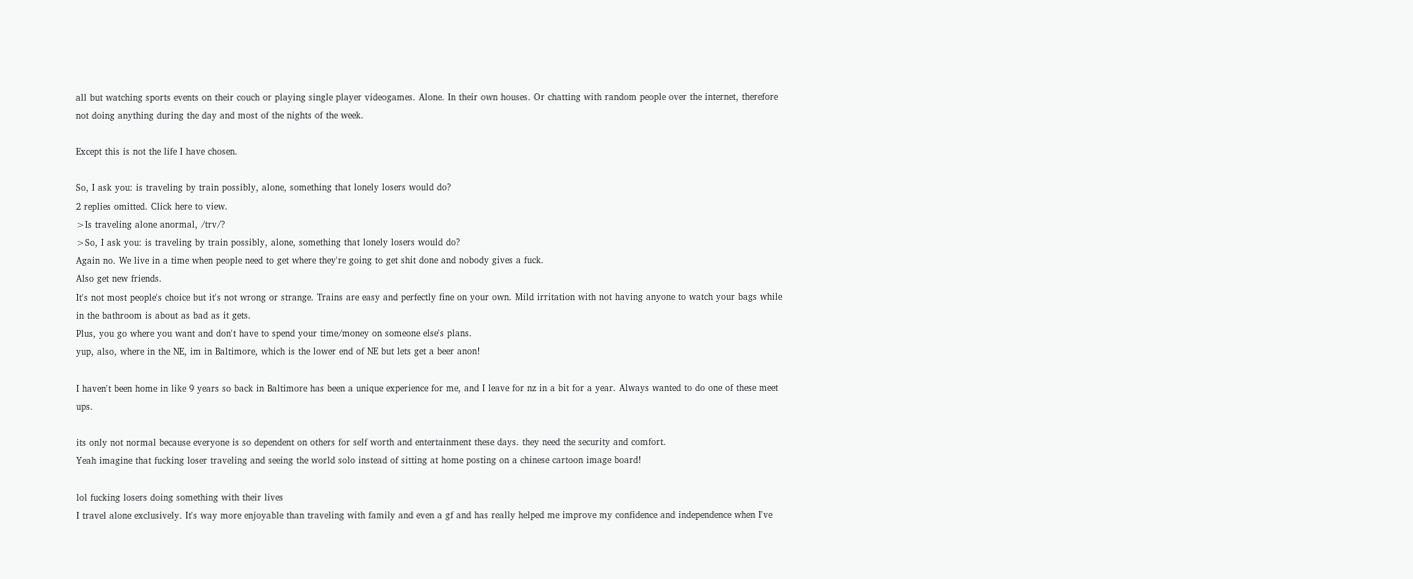all but watching sports events on their couch or playing single player videogames. Alone. In their own houses. Or chatting with random people over the internet, therefore not doing anything during the day and most of the nights of the week.

Except this is not the life I have chosen.

So, I ask you: is traveling by train possibly, alone, something that lonely losers would do?
2 replies omitted. Click here to view.
>Is traveling alone anormal, /trv/?
>So, I ask you: is traveling by train possibly, alone, something that lonely losers would do?
Again no. We live in a time when people need to get where they're going to get shit done and nobody gives a fuck.
Also get new friends.
It's not most people's choice but it's not wrong or strange. Trains are easy and perfectly fine on your own. Mild irritation with not having anyone to watch your bags while in the bathroom is about as bad as it gets.
Plus, you go where you want and don't have to spend your time/money on someone else's plans.
yup, also, where in the NE, im in Baltimore, which is the lower end of NE but lets get a beer anon!

I haven't been home in like 9 years so back in Baltimore has been a unique experience for me, and I leave for nz in a bit for a year. Always wanted to do one of these meet ups.

its only not normal because everyone is so dependent on others for self worth and entertainment these days. they need the security and comfort.
Yeah imagine that fucking loser traveling and seeing the world solo instead of sitting at home posting on a chinese cartoon image board!

lol fucking losers doing something with their lives
I travel alone exclusively. It's way more enjoyable than traveling with family and even a gf and has really helped me improve my confidence and independence when I've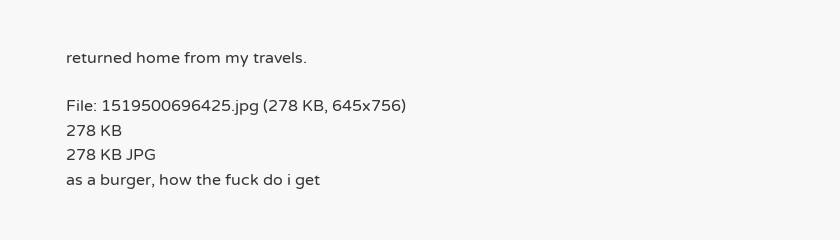returned home from my travels.

File: 1519500696425.jpg (278 KB, 645x756)
278 KB
278 KB JPG
as a burger, how the fuck do i get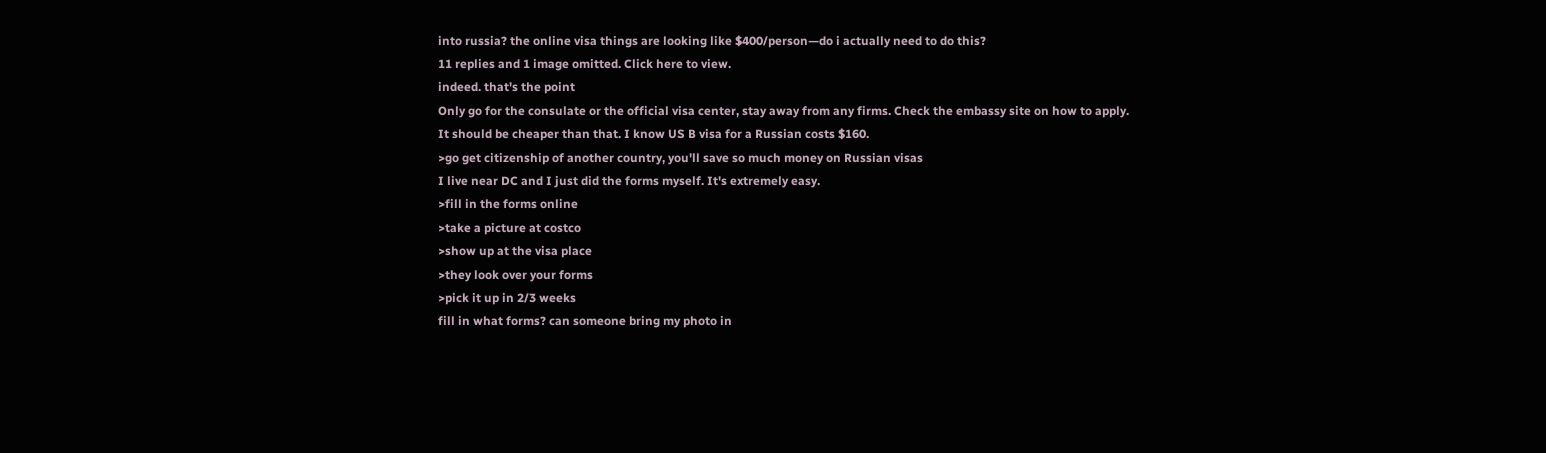into russia? the online visa things are looking like $400/person—do i actually need to do this?
11 replies and 1 image omitted. Click here to view.
indeed. that's the point
Only go for the consulate or the official visa center, stay away from any firms. Check the embassy site on how to apply.
It should be cheaper than that. I know US B visa for a Russian costs $160.
>go get citizenship of another country, you'll save so much money on Russian visas
I live near DC and I just did the forms myself. It's extremely easy.
>fill in the forms online
>take a picture at costco
>show up at the visa place
>they look over your forms
>pick it up in 2/3 weeks
fill in what forms? can someone bring my photo in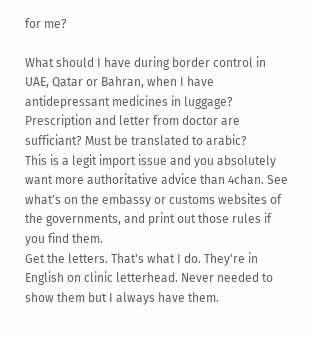for me?

What should I have during border control in UAE, Qatar or Bahran, when I have antidepressant medicines in luggage? Prescription and letter from doctor are sufficiant? Must be translated to arabic?
This is a legit import issue and you absolutely want more authoritative advice than 4chan. See what's on the embassy or customs websites of the governments, and print out those rules if you find them.
Get the letters. That's what I do. They're in English on clinic letterhead. Never needed to show them but I always have them.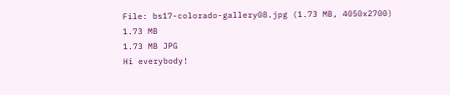File: bs17-colorado-gallery08.jpg (1.73 MB, 4050x2700)
1.73 MB
1.73 MB JPG
Hi everybody!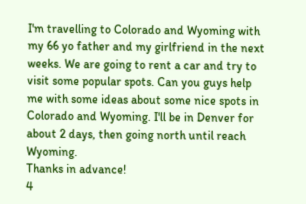I'm travelling to Colorado and Wyoming with my 66 yo father and my girlfriend in the next weeks. We are going to rent a car and try to visit some popular spots. Can you guys help me with some ideas about some nice spots in Colorado and Wyoming. I'll be in Denver for about 2 days, then going north until reach Wyoming.
Thanks in advance!
4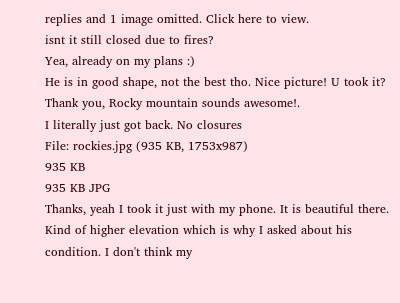replies and 1 image omitted. Click here to view.
isnt it still closed due to fires?
Yea, already on my plans :)
He is in good shape, not the best tho. Nice picture! U took it?
Thank you, Rocky mountain sounds awesome!.
I literally just got back. No closures
File: rockies.jpg (935 KB, 1753x987)
935 KB
935 KB JPG
Thanks, yeah I took it just with my phone. It is beautiful there. Kind of higher elevation which is why I asked about his condition. I don't think my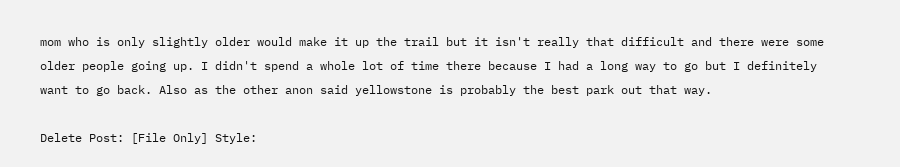mom who is only slightly older would make it up the trail but it isn't really that difficult and there were some older people going up. I didn't spend a whole lot of time there because I had a long way to go but I definitely want to go back. Also as the other anon said yellowstone is probably the best park out that way.

Delete Post: [File Only] Style: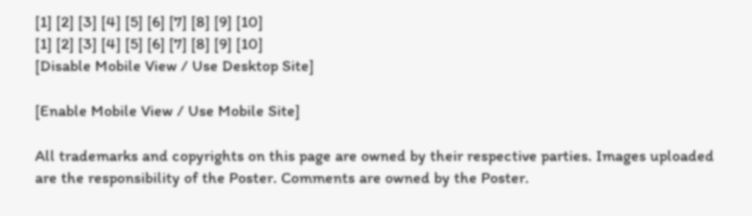[1] [2] [3] [4] [5] [6] [7] [8] [9] [10]
[1] [2] [3] [4] [5] [6] [7] [8] [9] [10]
[Disable Mobile View / Use Desktop Site]

[Enable Mobile View / Use Mobile Site]

All trademarks and copyrights on this page are owned by their respective parties. Images uploaded are the responsibility of the Poster. Comments are owned by the Poster.